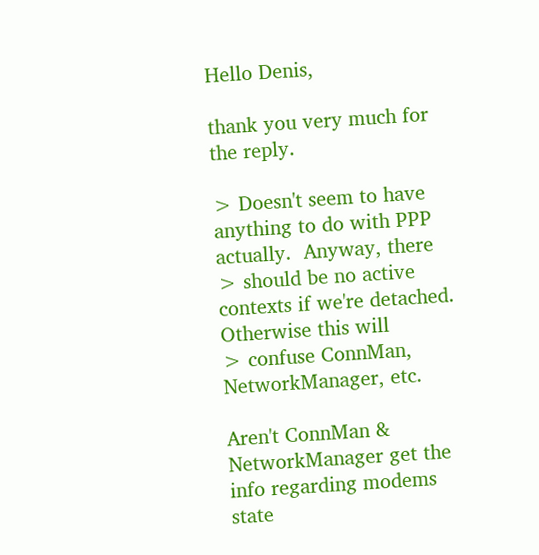Hello Denis,

thank you very much for the reply.

> Doesn't seem to have anything to do with PPP actually.  Anyway, there
> should be no active contexts if we're detached.  Otherwise this will
> confuse ConnMan, NetworkManager, etc.

Aren't ConnMan & NetworkManager get the info regarding modems state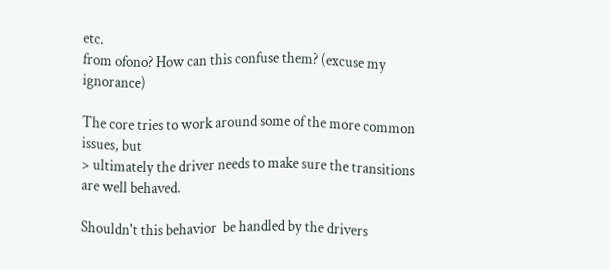etc.
from ofono? How can this confuse them? (excuse my ignorance)

The core tries to work around some of the more common issues, but
> ultimately the driver needs to make sure the transitions are well behaved.

Shouldn't this behavior  be handled by the drivers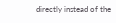directly instead of the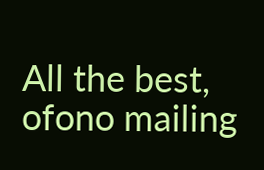All the best,
ofono mailing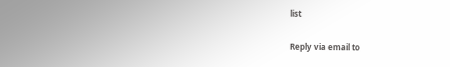list

Reply via email to